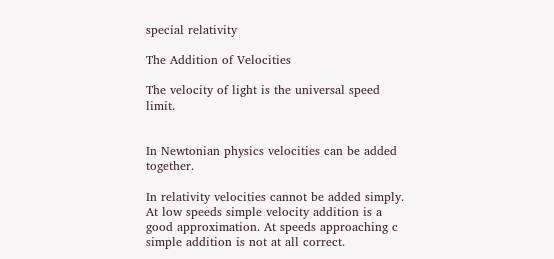special relativity

The Addition of Velocities

The velocity of light is the universal speed limit.


In Newtonian physics velocities can be added together.

In relativity velocities cannot be added simply. At low speeds simple velocity addition is a good approximation. At speeds approaching c simple addition is not at all correct.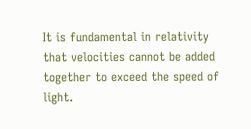It is fundamental in relativity that velocities cannot be added together to exceed the speed of light.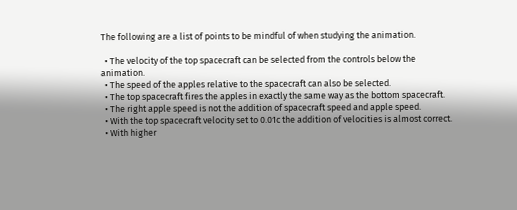The following are a list of points to be mindful of when studying the animation.

  • The velocity of the top spacecraft can be selected from the controls below the animation.
  • The speed of the apples relative to the spacecraft can also be selected.
  • The top spacecraft fires the apples in exactly the same way as the bottom spacecraft.
  • The right apple speed is not the addition of spacecraft speed and apple speed.
  • With the top spacecraft velocity set to 0.01c the addition of velocities is almost correct.
  • With higher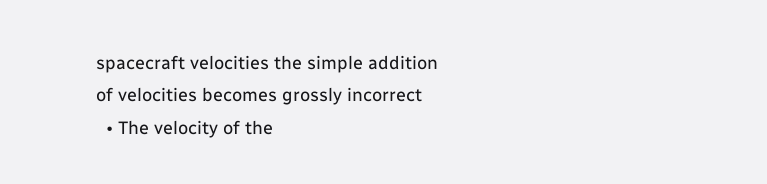spacecraft velocities the simple addition of velocities becomes grossly incorrect
  • The velocity of the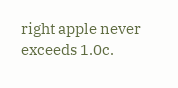right apple never exceeds 1.0c.